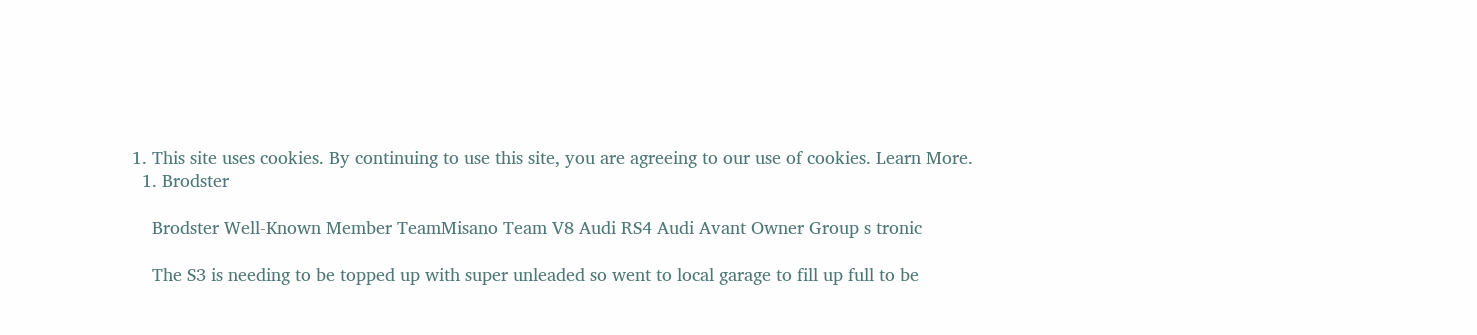1. This site uses cookies. By continuing to use this site, you are agreeing to our use of cookies. Learn More.
  1. Brodster

    Brodster Well-Known Member TeamMisano Team V8 Audi RS4 Audi Avant Owner Group s tronic

    The S3 is needing to be topped up with super unleaded so went to local garage to fill up full to be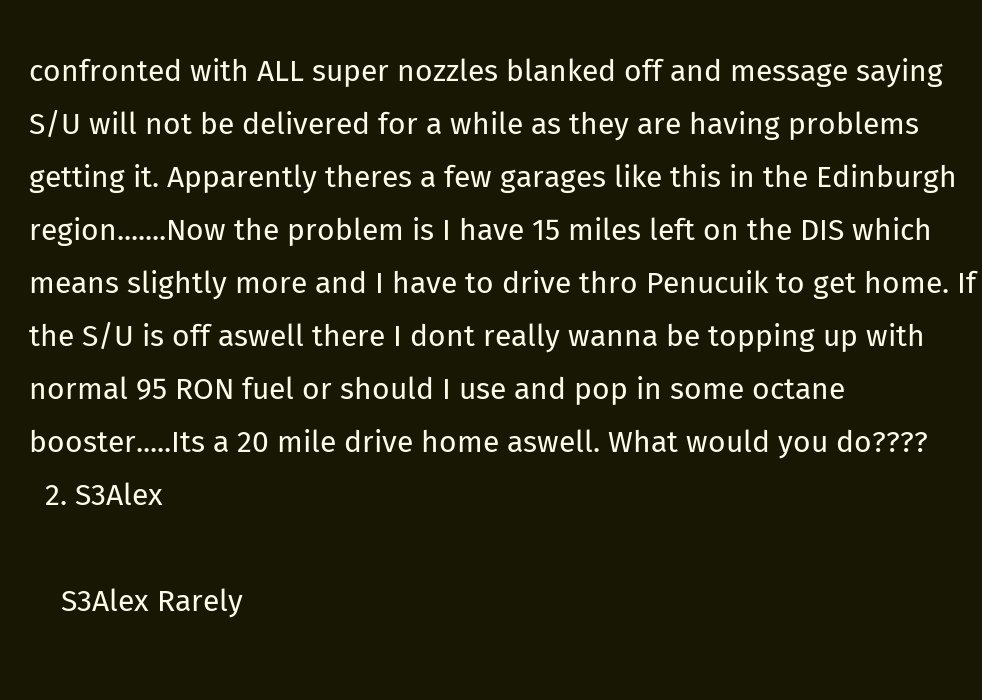confronted with ALL super nozzles blanked off and message saying S/U will not be delivered for a while as they are having problems getting it. Apparently theres a few garages like this in the Edinburgh region.......Now the problem is I have 15 miles left on the DIS which means slightly more and I have to drive thro Penucuik to get home. If the S/U is off aswell there I dont really wanna be topping up with normal 95 RON fuel or should I use and pop in some octane booster.....Its a 20 mile drive home aswell. What would you do????
  2. S3Alex

    S3Alex Rarely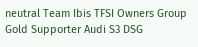neutral Team Ibis TFSI Owners Group Gold Supporter Audi S3 DSG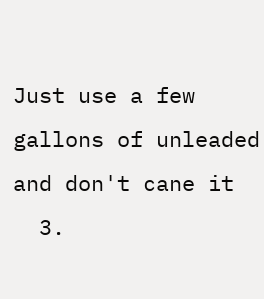Just use a few gallons of unleaded and don't cane it
  3.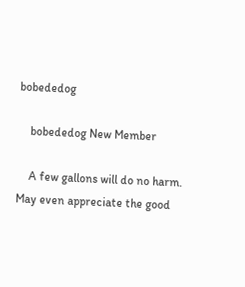bobededog

    bobededog New Member

    A few gallons will do no harm. May even appreciate the good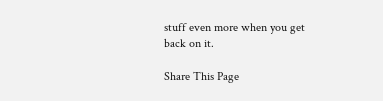stuff even more when you get back on it.

Share This Page